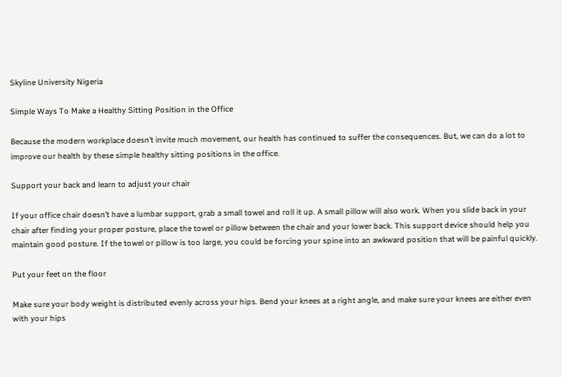Skyline University Nigeria

Simple Ways To Make a Healthy Sitting Position in the Office

Because the modern workplace doesn’t invite much movement, our health has continued to suffer the consequences. But, we can do a lot to improve our health by these simple healthy sitting positions in the office.

Support your back and learn to adjust your chair

If your office chair doesn’t have a lumbar support, grab a small towel and roll it up. A small pillow will also work. When you slide back in your chair after finding your proper posture, place the towel or pillow between the chair and your lower back. This support device should help you maintain good posture. If the towel or pillow is too large, you could be forcing your spine into an awkward position that will be painful quickly.

Put your feet on the floor

Make sure your body weight is distributed evenly across your hips. Bend your knees at a right angle, and make sure your knees are either even with your hips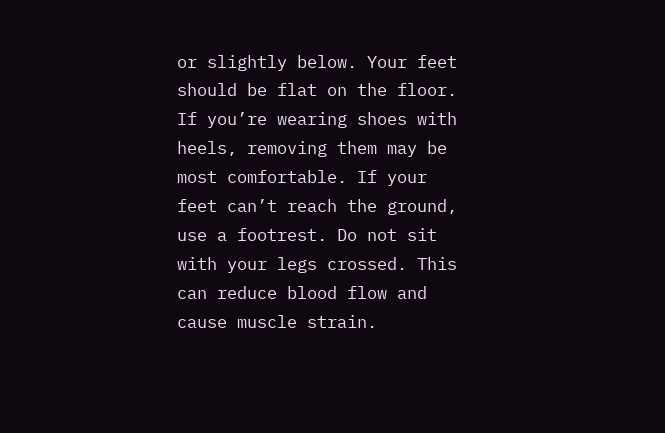or slightly below. Your feet should be flat on the floor. If you’re wearing shoes with heels, removing them may be most comfortable. If your feet can’t reach the ground, use a footrest. Do not sit with your legs crossed. This can reduce blood flow and cause muscle strain.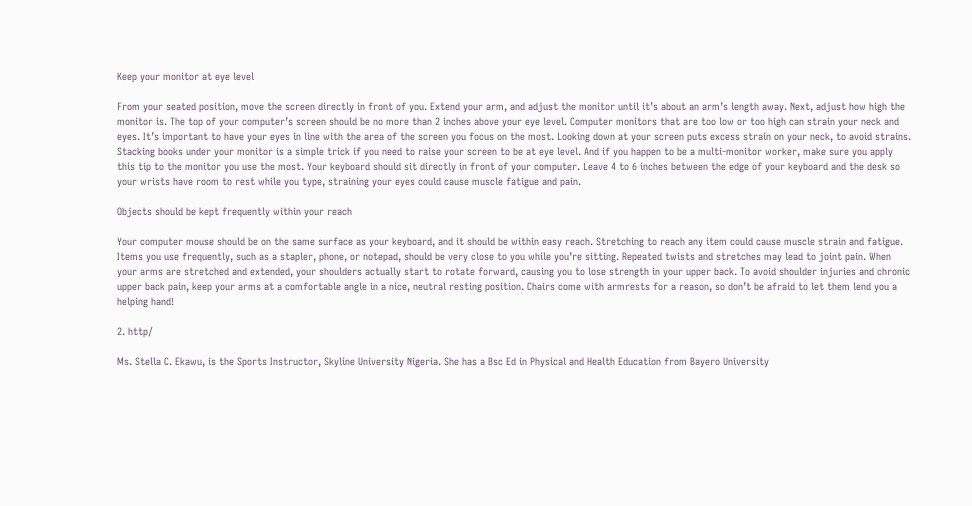Keep your monitor at eye level

From your seated position, move the screen directly in front of you. Extend your arm, and adjust the monitor until it’s about an arm’s length away. Next, adjust how high the monitor is. The top of your computer’s screen should be no more than 2 inches above your eye level. Computer monitors that are too low or too high can strain your neck and eyes. It’s important to have your eyes in line with the area of the screen you focus on the most. Looking down at your screen puts excess strain on your neck, to avoid strains. Stacking books under your monitor is a simple trick if you need to raise your screen to be at eye level. And if you happen to be a multi-monitor worker, make sure you apply this tip to the monitor you use the most. Your keyboard should sit directly in front of your computer. Leave 4 to 6 inches between the edge of your keyboard and the desk so your wrists have room to rest while you type, straining your eyes could cause muscle fatigue and pain.

Objects should be kept frequently within your reach

Your computer mouse should be on the same surface as your keyboard, and it should be within easy reach. Stretching to reach any item could cause muscle strain and fatigue. Items you use frequently, such as a stapler, phone, or notepad, should be very close to you while you’re sitting. Repeated twists and stretches may lead to joint pain. When your arms are stretched and extended, your shoulders actually start to rotate forward, causing you to lose strength in your upper back. To avoid shoulder injuries and chronic upper back pain, keep your arms at a comfortable angle in a nice, neutral resting position. Chairs come with armrests for a reason, so don’t be afraid to let them lend you a helping hand!

2. http/

Ms. Stella C. Ekawu, is the Sports Instructor, Skyline University Nigeria. She has a Bsc Ed in Physical and Health Education from Bayero University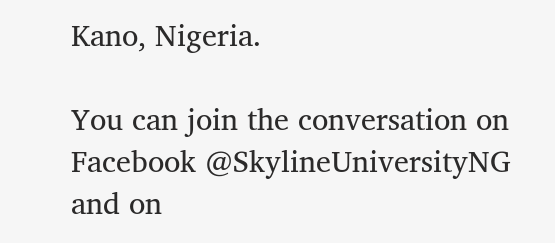Kano, Nigeria.

You can join the conversation on Facebook @SkylineUniversityNG and on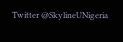Twitter @SkylineUNigeria